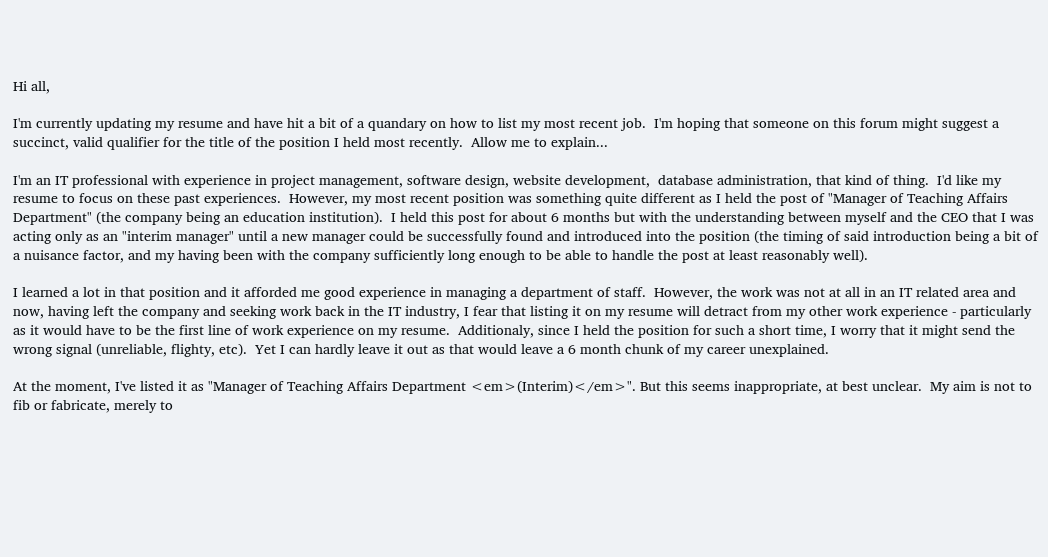Hi all,

I'm currently updating my resume and have hit a bit of a quandary on how to list my most recent job.  I'm hoping that someone on this forum might suggest a succinct, valid qualifier for the title of the position I held most recently.  Allow me to explain...

I'm an IT professional with experience in project management, software design, website development,  database administration, that kind of thing.  I'd like my resume to focus on these past experiences.  However, my most recent position was something quite different as I held the post of "Manager of Teaching Affairs Department" (the company being an education institution).  I held this post for about 6 months but with the understanding between myself and the CEO that I was acting only as an "interim manager" until a new manager could be successfully found and introduced into the position (the timing of said introduction being a bit of a nuisance factor, and my having been with the company sufficiently long enough to be able to handle the post at least reasonably well).

I learned a lot in that position and it afforded me good experience in managing a department of staff.  However, the work was not at all in an IT related area and now, having left the company and seeking work back in the IT industry, I fear that listing it on my resume will detract from my other work experience - particularly as it would have to be the first line of work experience on my resume.  Additionaly, since I held the position for such a short time, I worry that it might send the wrong signal (unreliable, flighty, etc).  Yet I can hardly leave it out as that would leave a 6 month chunk of my career unexplained.

At the moment, I've listed it as "Manager of Teaching Affairs Department <em>(Interim)</em>". But this seems inappropriate, at best unclear.  My aim is not to fib or fabricate, merely to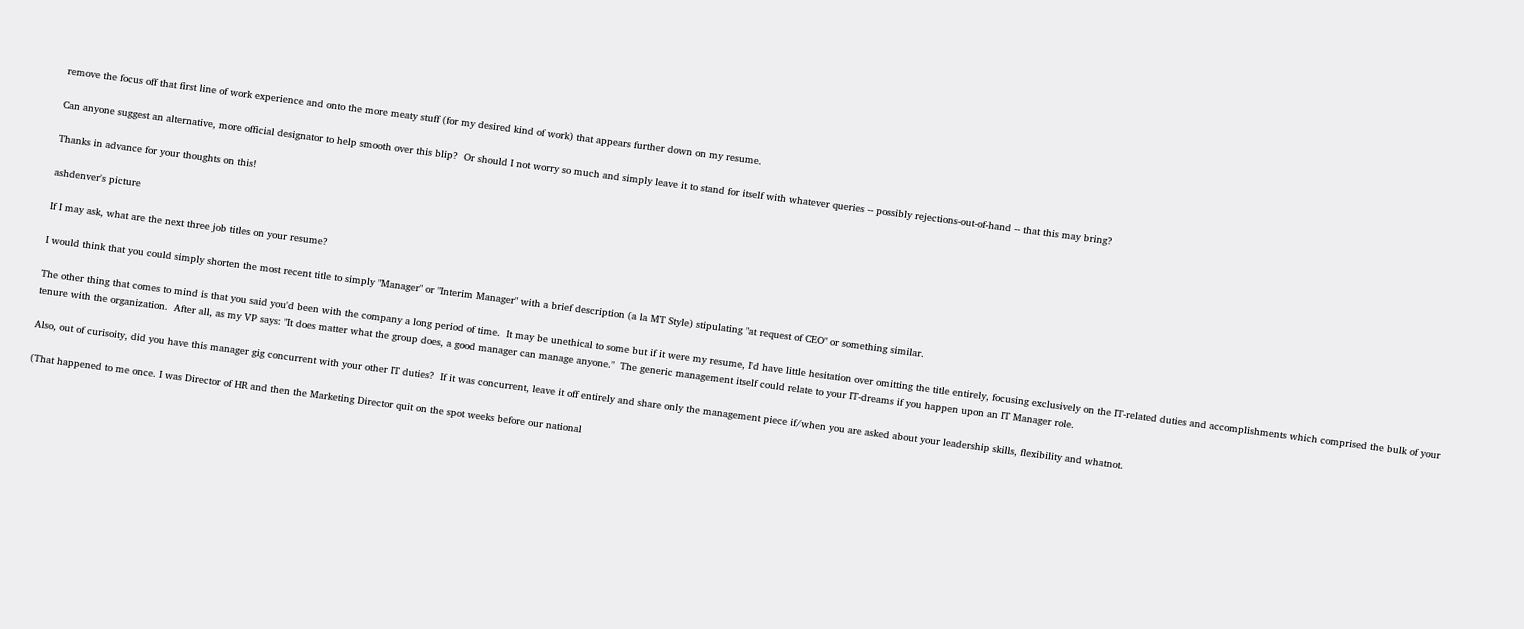remove the focus off that first line of work experience and onto the more meaty stuff (for my desired kind of work) that appears further down on my resume.

Can anyone suggest an alternative, more official designator to help smooth over this blip?  Or should I not worry so much and simply leave it to stand for itself with whatever queries -- possibly rejections-out-of-hand -- that this may bring?

Thanks in advance for your thoughts on this!

ashdenver's picture

If I may ask, what are the next three job titles on your resume?

I would think that you could simply shorten the most recent title to simply "Manager" or "Interim Manager" with a brief description (a la MT Style) stipulating "at request of CEO" or something similar.

The other thing that comes to mind is that you said you'd been with the company a long period of time.  It may be unethical to some but if it were my resume, I'd have little hesitation over omitting the title entirely, focusing exclusively on the IT-related duties and accomplishments which comprised the bulk of your tenure with the organization.  After all, as my VP says: "It does matter what the group does, a good manager can manage anyone."  The generic management itself could relate to your IT-dreams if you happen upon an IT Manager role.

Also, out of curisoity, did you have this manager gig concurrent with your other IT duties?  If it was concurrent, leave it off entirely and share only the management piece if/when you are asked about your leadership skills, flexibility and whatnot.

(That happened to me once. I was Director of HR and then the Marketing Director quit on the spot weeks before our national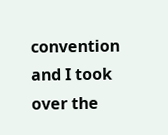convention and I took over the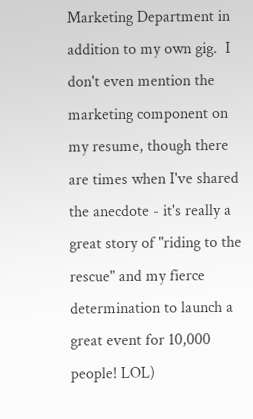Marketing Department in addition to my own gig.  I don't even mention the marketing component on my resume, though there are times when I've shared the anecdote - it's really a great story of "riding to the rescue" and my fierce determination to launch a great event for 10,000 people! LOL)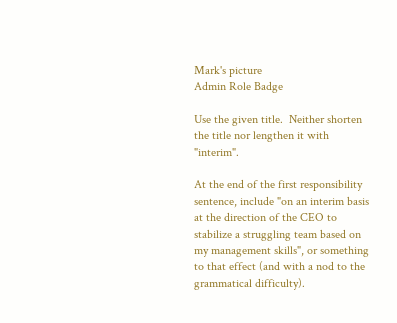Mark's picture
Admin Role Badge

Use the given title.  Neither shorten the title nor lengthen it with "interim".

At the end of the first responsibility sentence, include "on an interim basis at the direction of the CEO to stabilize a struggling team based on my management skills", or something to that effect (and with a nod to the grammatical difficulty).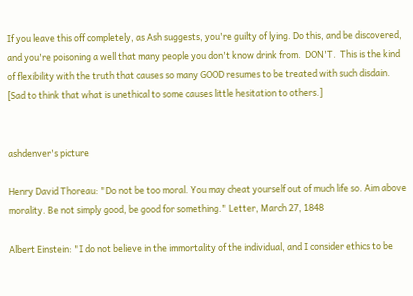If you leave this off completely, as Ash suggests, you're guilty of lying. Do this, and be discovered, and you're poisoning a well that many people you don't know drink from.  DON'T.  This is the kind of flexibility with the truth that causes so many GOOD resumes to be treated with such disdain. [Sad to think that what is unethical to some causes little hesitation to others.]


ashdenver's picture

Henry David Thoreau: "Do not be too moral. You may cheat yourself out of much life so. Aim above morality. Be not simply good, be good for something." Letter, March 27, 1848

Albert Einstein: "I do not believe in the immortality of the individual, and I consider ethics to be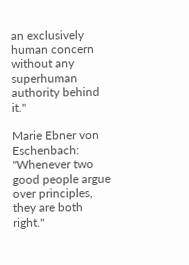an exclusively human concern without any superhuman authority behind it."

Marie Ebner von Eschenbach:  "Whenever two good people argue over principles, they are both right."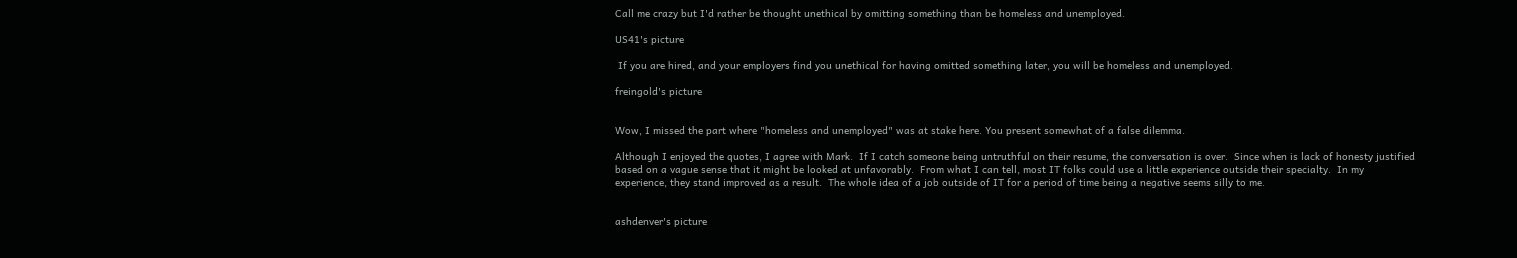Call me crazy but I'd rather be thought unethical by omitting something than be homeless and unemployed.

US41's picture

 If you are hired, and your employers find you unethical for having omitted something later, you will be homeless and unemployed.

freingold's picture


Wow, I missed the part where "homeless and unemployed" was at stake here. You present somewhat of a false dilemma.

Although I enjoyed the quotes, I agree with Mark.  If I catch someone being untruthful on their resume, the conversation is over.  Since when is lack of honesty justified based on a vague sense that it might be looked at unfavorably.  From what I can tell, most IT folks could use a little experience outside their specialty.  In my experience, they stand improved as a result.  The whole idea of a job outside of IT for a period of time being a negative seems silly to me.


ashdenver's picture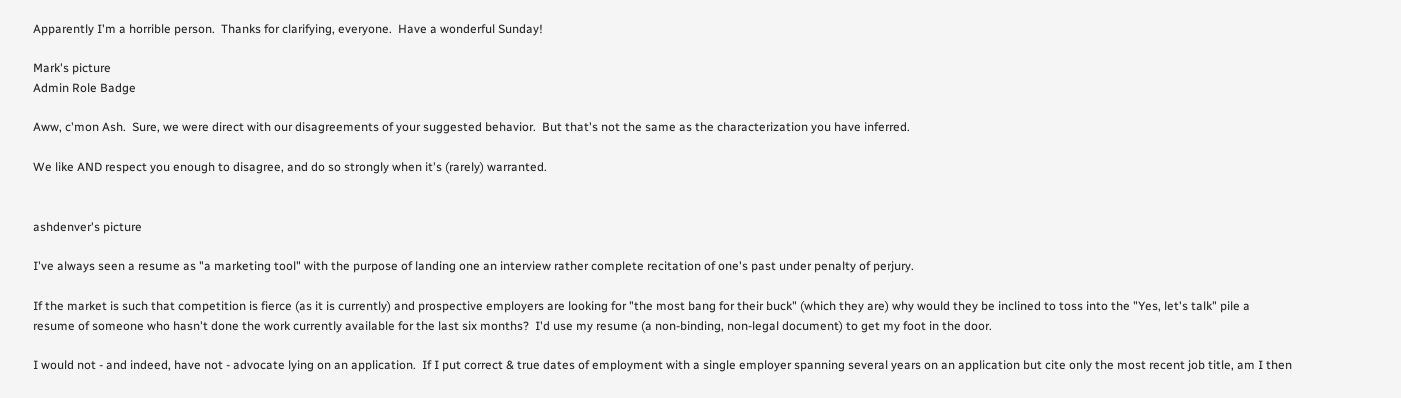Apparently I'm a horrible person.  Thanks for clarifying, everyone.  Have a wonderful Sunday!

Mark's picture
Admin Role Badge

Aww, c'mon Ash.  Sure, we were direct with our disagreements of your suggested behavior.  But that's not the same as the characterization you have inferred.

We like AND respect you enough to disagree, and do so strongly when it's (rarely) warranted.


ashdenver's picture

I've always seen a resume as "a marketing tool" with the purpose of landing one an interview rather complete recitation of one's past under penalty of perjury.

If the market is such that competition is fierce (as it is currently) and prospective employers are looking for "the most bang for their buck" (which they are) why would they be inclined to toss into the "Yes, let's talk" pile a resume of someone who hasn't done the work currently available for the last six months?  I'd use my resume (a non-binding, non-legal document) to get my foot in the door.

I would not - and indeed, have not - advocate lying on an application.  If I put correct & true dates of employment with a single employer spanning several years on an application but cite only the most recent job title, am I then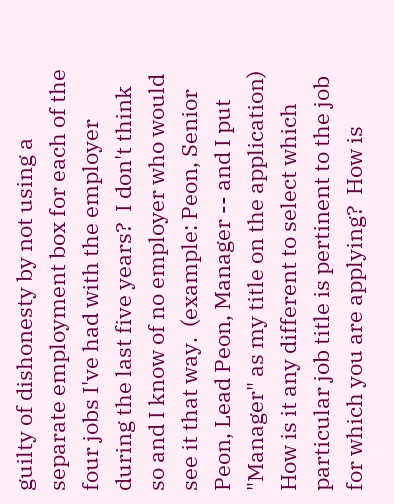guilty of dishonesty by not using a separate employment box for each of the four jobs I've had with the employer during the last five years?  I don't think so and I know of no employer who would see it that way.  (example: Peon, Senior Peon, Lead Peon, Manager -- and I put "Manager" as my title on the application)  How is it any different to select which particular job title is pertinent to the job for which you are applying?  How is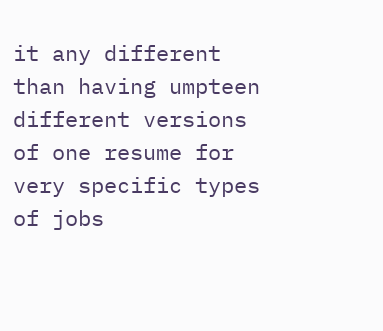it any different than having umpteen different versions of one resume for very specific types of jobs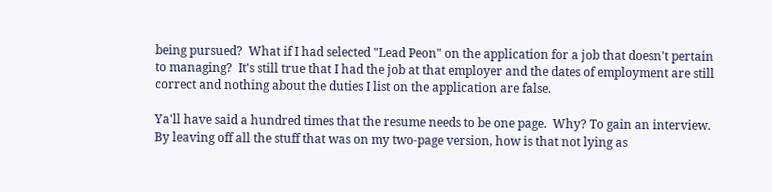being pursued?  What if I had selected "Lead Peon" on the application for a job that doesn't pertain to managing?  It's still true that I had the job at that employer and the dates of employment are still correct and nothing about the duties I list on the application are false.

Ya'll have said a hundred times that the resume needs to be one page.  Why? To gain an interview.  By leaving off all the stuff that was on my two-page version, how is that not lying as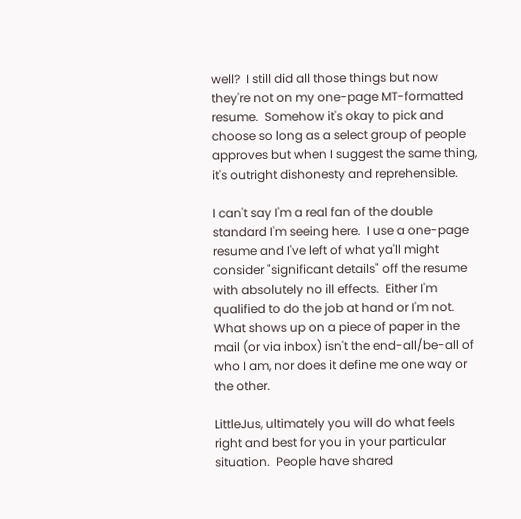well?  I still did all those things but now they're not on my one-page MT-formatted resume.  Somehow it's okay to pick and choose so long as a select group of people approves but when I suggest the same thing, it's outright dishonesty and reprehensible.

I can't say I'm a real fan of the double standard I'm seeing here.  I use a one-page resume and I've left of what ya'll might consider "significant details" off the resume with absolutely no ill effects.  Either I'm qualified to do the job at hand or I'm not.  What shows up on a piece of paper in the mail (or via inbox) isn't the end-all/be-all of who I am, nor does it define me one way or the other.

LittleJus, ultimately you will do what feels right and best for you in your particular situation.  People have shared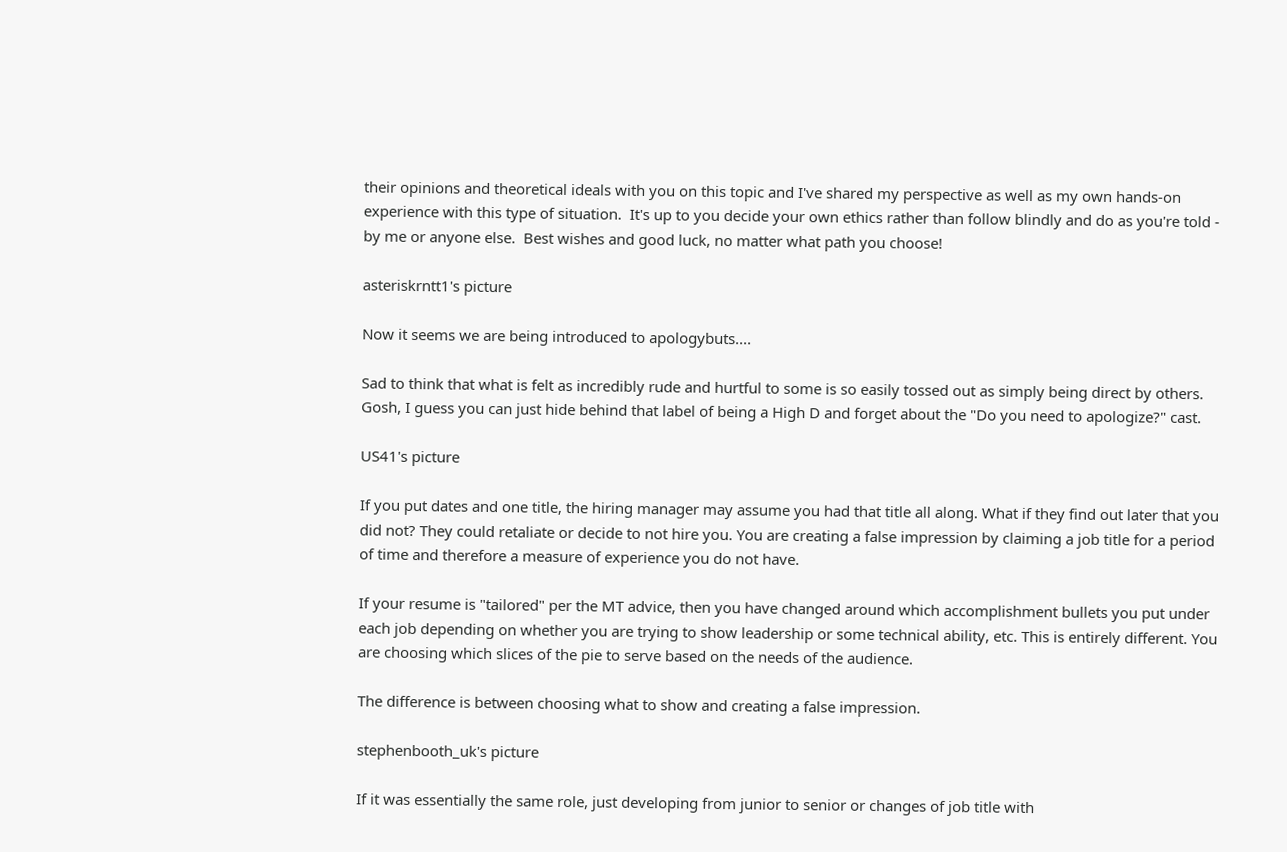their opinions and theoretical ideals with you on this topic and I've shared my perspective as well as my own hands-on experience with this type of situation.  It's up to you decide your own ethics rather than follow blindly and do as you're told - by me or anyone else.  Best wishes and good luck, no matter what path you choose!

asteriskrntt1's picture

Now it seems we are being introduced to apologybuts....

Sad to think that what is felt as incredibly rude and hurtful to some is so easily tossed out as simply being direct by others.  Gosh, I guess you can just hide behind that label of being a High D and forget about the "Do you need to apologize?" cast.

US41's picture

If you put dates and one title, the hiring manager may assume you had that title all along. What if they find out later that you did not? They could retaliate or decide to not hire you. You are creating a false impression by claiming a job title for a period of time and therefore a measure of experience you do not have.

If your resume is "tailored" per the MT advice, then you have changed around which accomplishment bullets you put under each job depending on whether you are trying to show leadership or some technical ability, etc. This is entirely different. You are choosing which slices of the pie to serve based on the needs of the audience.

The difference is between choosing what to show and creating a false impression.

stephenbooth_uk's picture

If it was essentially the same role, just developing from junior to senior or changes of job title with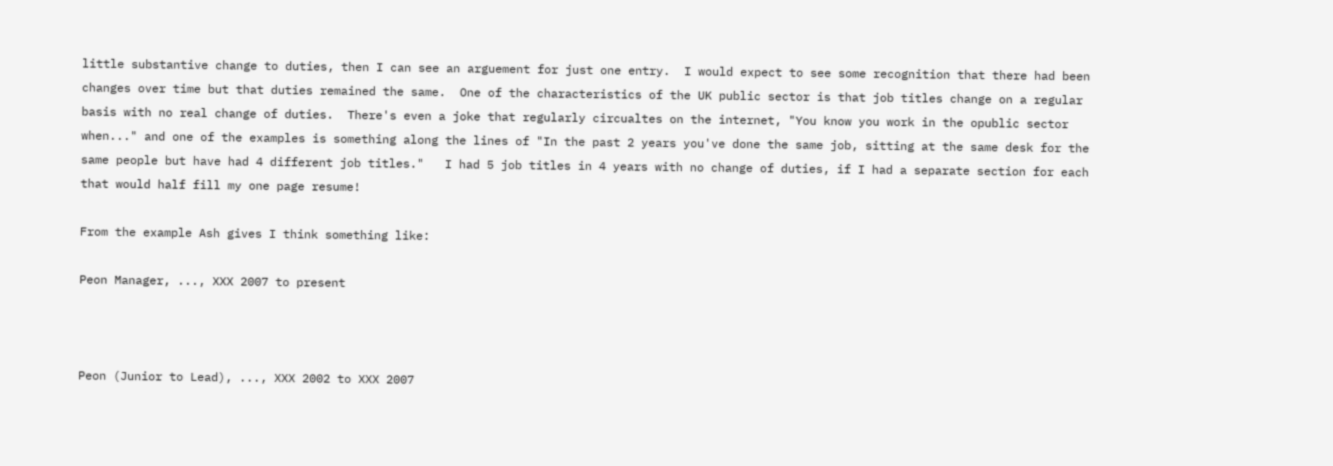little substantive change to duties, then I can see an arguement for just one entry.  I would expect to see some recognition that there had been changes over time but that duties remained the same.  One of the characteristics of the UK public sector is that job titles change on a regular basis with no real change of duties.  There's even a joke that regularly circualtes on the internet, "You know you work in the opublic sector when..." and one of the examples is something along the lines of "In the past 2 years you've done the same job, sitting at the same desk for the same people but have had 4 different job titles."   I had 5 job titles in 4 years with no change of duties, if I had a separate section for each that would half fill my one page resume!

From the example Ash gives I think something like:

Peon Manager, ..., XXX 2007 to present



Peon (Junior to Lead), ..., XXX 2002 to XXX 2007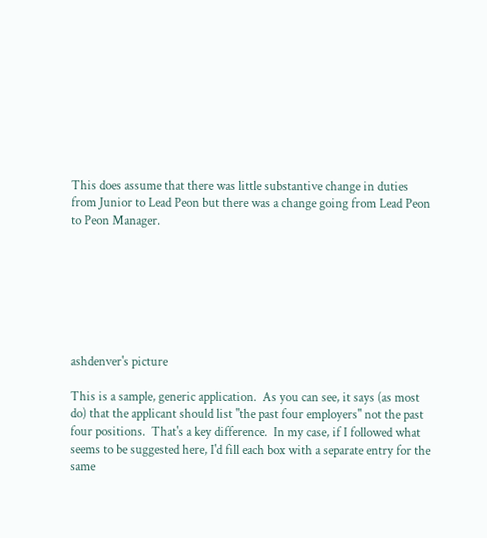This does assume that there was little substantive change in duties from Junior to Lead Peon but there was a change going from Lead Peon to Peon Manager.







ashdenver's picture

This is a sample, generic application.  As you can see, it says (as most do) that the applicant should list "the past four employers" not the past four positions.  That's a key difference.  In my case, if I followed what seems to be suggested here, I'd fill each box with a separate entry for the same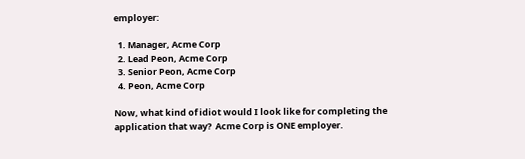employer:

  1. Manager, Acme Corp
  2. Lead Peon, Acme Corp
  3. Senior Peon, Acme Corp
  4. Peon, Acme Corp

Now, what kind of idiot would I look like for completing the application that way?  Acme Corp is ONE employer.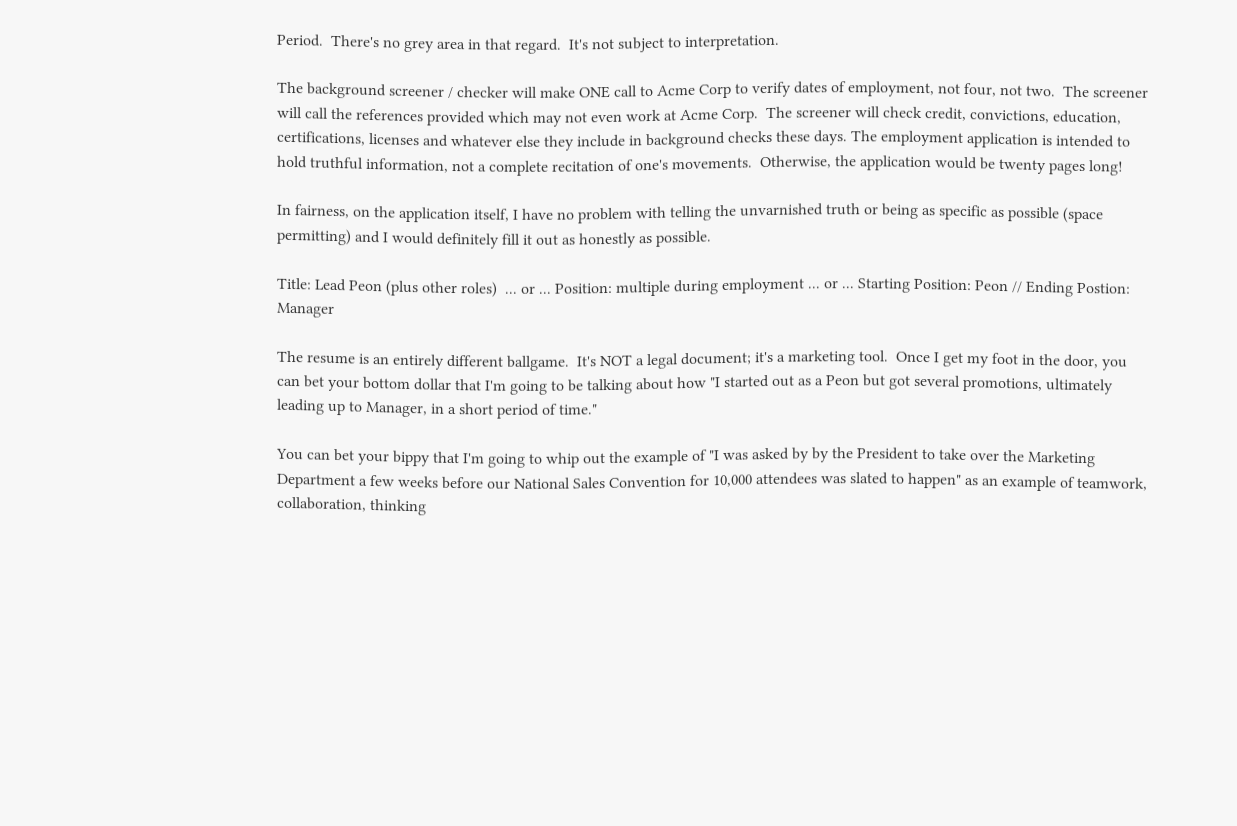Period.  There's no grey area in that regard.  It's not subject to interpretation.

The background screener / checker will make ONE call to Acme Corp to verify dates of employment, not four, not two.  The screener will call the references provided which may not even work at Acme Corp.  The screener will check credit, convictions, education, certifications, licenses and whatever else they include in background checks these days. The employment application is intended to hold truthful information, not a complete recitation of one's movements.  Otherwise, the application would be twenty pages long!

In fairness, on the application itself, I have no problem with telling the unvarnished truth or being as specific as possible (space permitting) and I would definitely fill it out as honestly as possible.

Title: Lead Peon (plus other roles)  ... or ... Position: multiple during employment ... or ... Starting Position: Peon // Ending Postion: Manager

The resume is an entirely different ballgame.  It's NOT a legal document; it's a marketing tool.  Once I get my foot in the door, you can bet your bottom dollar that I'm going to be talking about how "I started out as a Peon but got several promotions, ultimately leading up to Manager, in a short period of time."

You can bet your bippy that I'm going to whip out the example of "I was asked by by the President to take over the Marketing Department a few weeks before our National Sales Convention for 10,000 attendees was slated to happen" as an example of teamwork, collaboration, thinking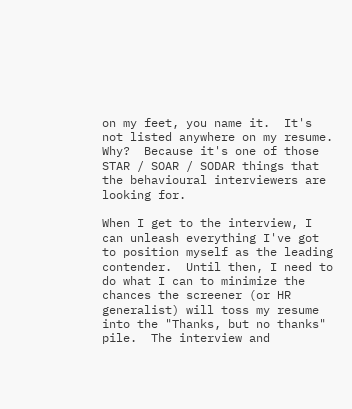on my feet, you name it.  It's not listed anywhere on my resume.  Why?  Because it's one of those STAR / SOAR / SODAR things that the behavioural interviewers are looking for.

When I get to the interview, I can unleash everything I've got to position myself as the leading contender.  Until then, I need to do what I can to minimize the chances the screener (or HR generalist) will toss my resume into the "Thanks, but no thanks" pile.  The interview and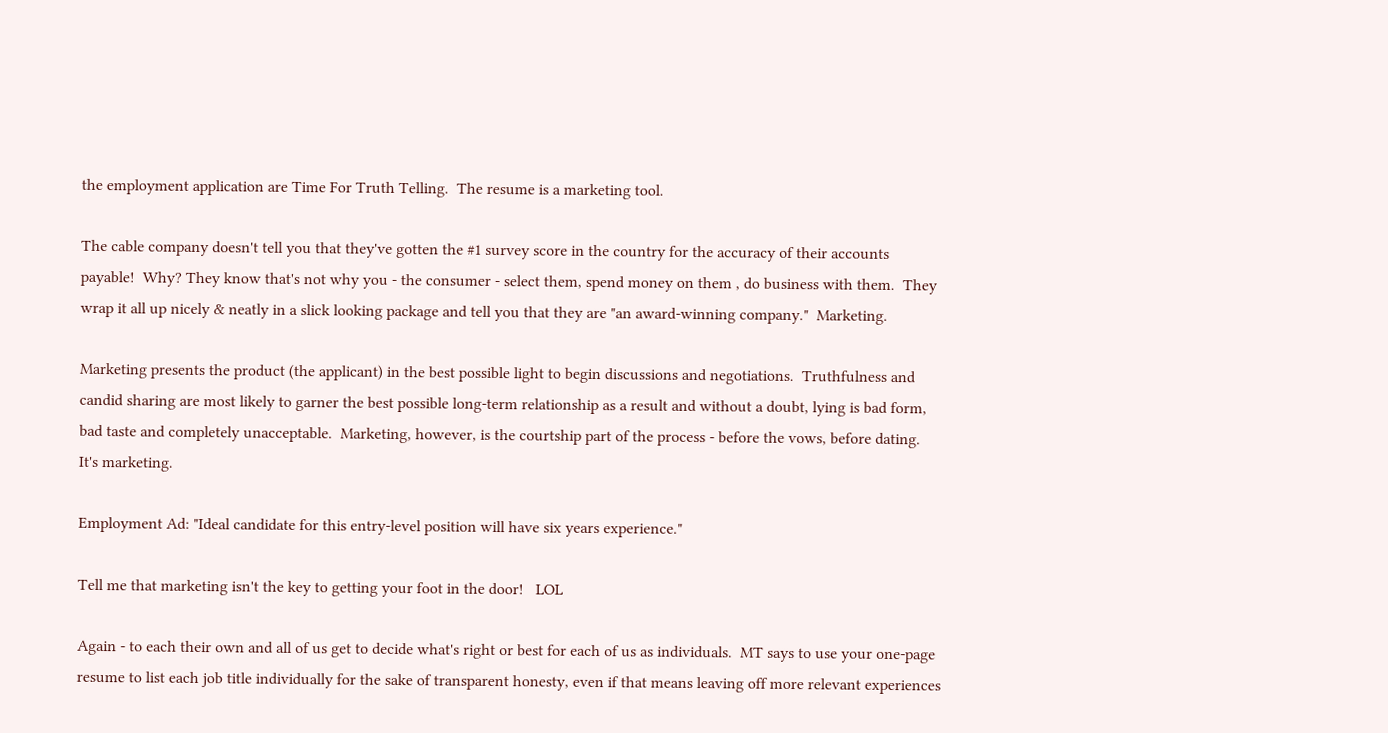the employment application are Time For Truth Telling.  The resume is a marketing tool.

The cable company doesn't tell you that they've gotten the #1 survey score in the country for the accuracy of their accounts payable!  Why? They know that's not why you - the consumer - select them, spend money on them , do business with them.  They wrap it all up nicely & neatly in a slick looking package and tell you that they are "an award-winning company."  Marketing.

Marketing presents the product (the applicant) in the best possible light to begin discussions and negotiations.  Truthfulness and candid sharing are most likely to garner the best possible long-term relationship as a result and without a doubt, lying is bad form, bad taste and completely unacceptable.  Marketing, however, is the courtship part of the process - before the vows, before dating.  It's marketing.

Employment Ad: "Ideal candidate for this entry-level position will have six years experience."

Tell me that marketing isn't the key to getting your foot in the door!   LOL

Again - to each their own and all of us get to decide what's right or best for each of us as individuals.  MT says to use your one-page resume to list each job title individually for the sake of transparent honesty, even if that means leaving off more relevant experiences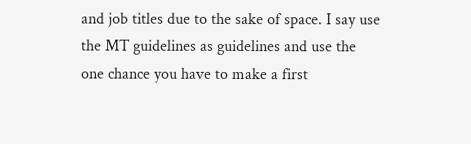and job titles due to the sake of space. I say use the MT guidelines as guidelines and use the one chance you have to make a first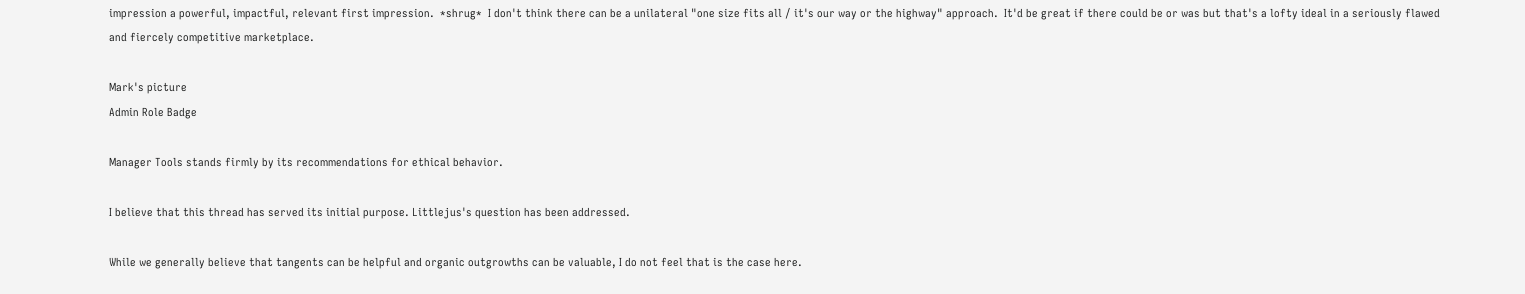impression a powerful, impactful, relevant first impression.  *shrug*  I don't think there can be a unilateral "one size fits all / it's our way or the highway" approach.  It'd be great if there could be or was but that's a lofty ideal in a seriously flawed and fiercely competitive marketplace.

Mark's picture
Admin Role Badge

Manager Tools stands firmly by its recommendations for ethical behavior.

I believe that this thread has served its initial purpose. Littlejus's question has been addressed.

While we generally believe that tangents can be helpful and organic outgrowths can be valuable, I do not feel that is the case here.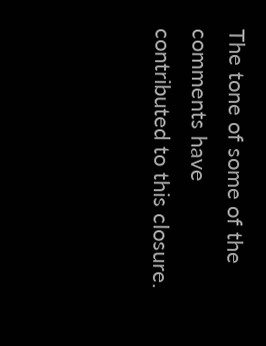The tone of some of the comments have contributed to this closure.